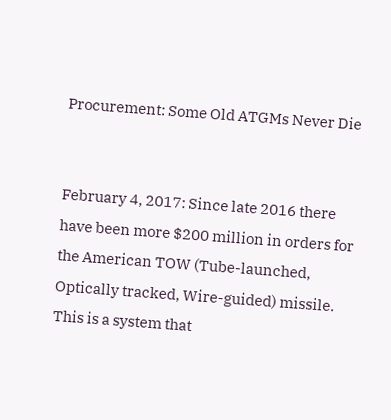Procurement: Some Old ATGMs Never Die


February 4, 2017: Since late 2016 there have been more $200 million in orders for the American TOW (Tube-launched, Optically tracked, Wire-guided) missile. This is a system that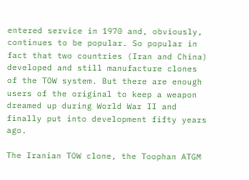entered service in 1970 and, obviously, continues to be popular. So popular in fact that two countries (Iran and China) developed and still manufacture clones of the TOW system. But there are enough users of the original to keep a weapon dreamed up during World War II and finally put into development fifty years ago.

The Iranian TOW clone, the Toophan ATGM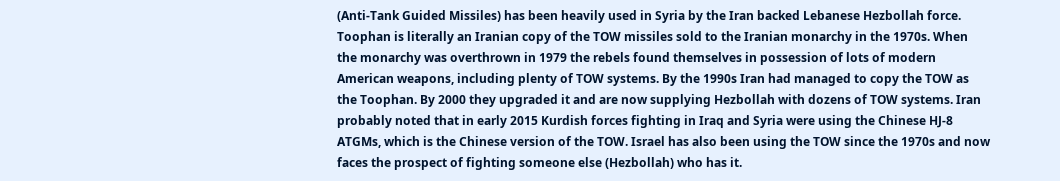(Anti-Tank Guided Missiles) has been heavily used in Syria by the Iran backed Lebanese Hezbollah force. Toophan is literally an Iranian copy of the TOW missiles sold to the Iranian monarchy in the 1970s. When the monarchy was overthrown in 1979 the rebels found themselves in possession of lots of modern American weapons, including plenty of TOW systems. By the 1990s Iran had managed to copy the TOW as the Toophan. By 2000 they upgraded it and are now supplying Hezbollah with dozens of TOW systems. Iran probably noted that in early 2015 Kurdish forces fighting in Iraq and Syria were using the Chinese HJ-8 ATGMs, which is the Chinese version of the TOW. Israel has also been using the TOW since the 1970s and now faces the prospect of fighting someone else (Hezbollah) who has it.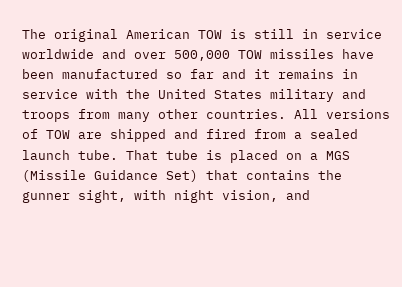The original American TOW is still in service worldwide and over 500,000 TOW missiles have been manufactured so far and it remains in service with the United States military and troops from many other countries. All versions of TOW are shipped and fired from a sealed launch tube. That tube is placed on a MGS (Missile Guidance Set) that contains the gunner sight, with night vision, and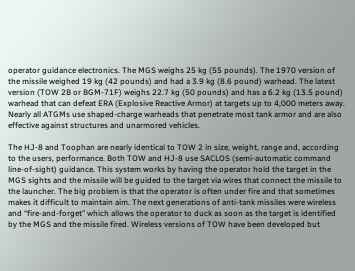operator guidance electronics. The MGS weighs 25 kg (55 pounds). The 1970 version of the missile weighed 19 kg (42 pounds) and had a 3.9 kg (8.6 pound) warhead. The latest version (TOW 2B or BGM-71F) weighs 22.7 kg (50 pounds) and has a 6.2 kg (13.5 pound) warhead that can defeat ERA (Explosive Reactive Armor) at targets up to 4,000 meters away. Nearly all ATGMs use shaped-charge warheads that penetrate most tank armor and are also effective against structures and unarmored vehicles.

The HJ-8 and Toophan are nearly identical to TOW 2 in size, weight, range and, according to the users, performance. Both TOW and HJ-8 use SACLOS (semi-automatic command line-of-sight) guidance. This system works by having the operator hold the target in the MGS sights and the missile will be guided to the target via wires that connect the missile to the launcher. The big problem is that the operator is often under fire and that sometimes makes it difficult to maintain aim. The next generations of anti-tank missiles were wireless and “fire-and-forget” which allows the operator to duck as soon as the target is identified by the MGS and the missile fired. Wireless versions of TOW have been developed but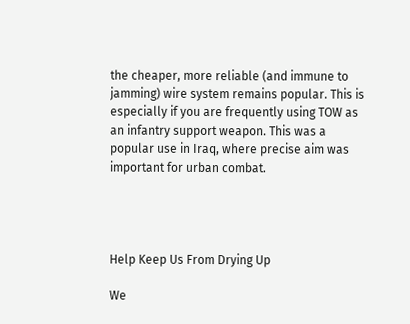the cheaper, more reliable (and immune to jamming) wire system remains popular. This is especially if you are frequently using TOW as an infantry support weapon. This was a popular use in Iraq, where precise aim was important for urban combat.




Help Keep Us From Drying Up

We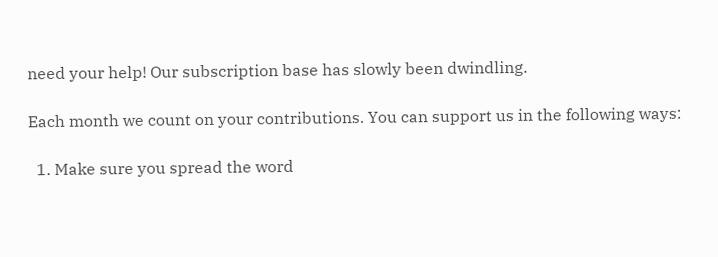need your help! Our subscription base has slowly been dwindling.

Each month we count on your contributions. You can support us in the following ways:

  1. Make sure you spread the word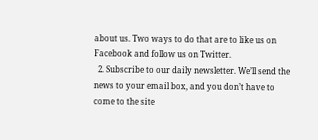about us. Two ways to do that are to like us on Facebook and follow us on Twitter.
  2. Subscribe to our daily newsletter. We’ll send the news to your email box, and you don’t have to come to the site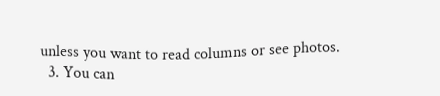unless you want to read columns or see photos.
  3. You can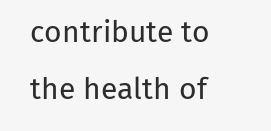contribute to the health of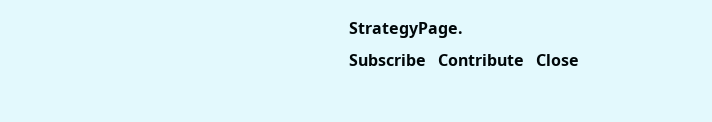StrategyPage.
Subscribe   Contribute   Close